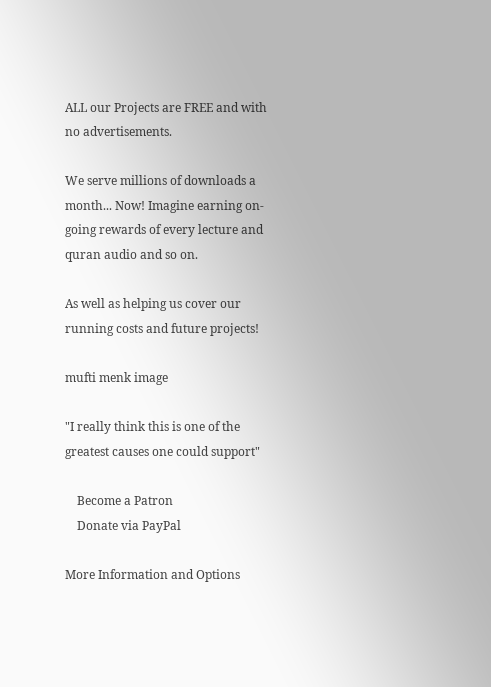ALL our Projects are FREE and with no advertisements.

We serve millions of downloads a month... Now! Imagine earning on-going rewards of every lecture and quran audio and so on.

As well as helping us cover our running costs and future projects!

mufti menk image

"I really think this is one of the greatest causes one could support"

    Become a Patron
    Donate via PayPal

More Information and Options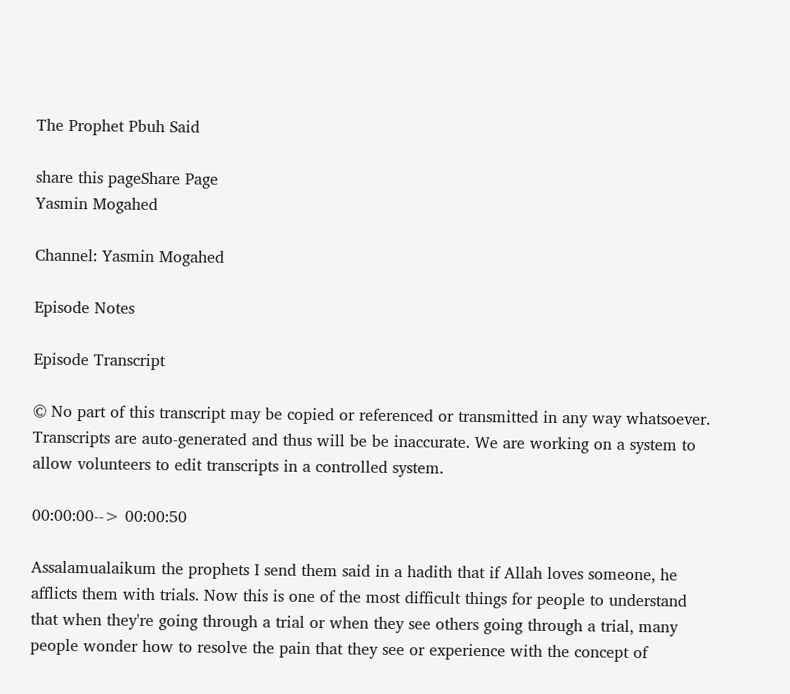The Prophet Pbuh Said

share this pageShare Page
Yasmin Mogahed

Channel: Yasmin Mogahed

Episode Notes

Episode Transcript

© No part of this transcript may be copied or referenced or transmitted in any way whatsoever. Transcripts are auto-generated and thus will be be inaccurate. We are working on a system to allow volunteers to edit transcripts in a controlled system.

00:00:00--> 00:00:50

Assalamualaikum the prophets I send them said in a hadith that if Allah loves someone, he afflicts them with trials. Now this is one of the most difficult things for people to understand that when they're going through a trial or when they see others going through a trial, many people wonder how to resolve the pain that they see or experience with the concept of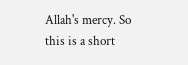Allah's mercy. So this is a short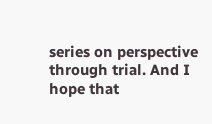series on perspective through trial. And I hope that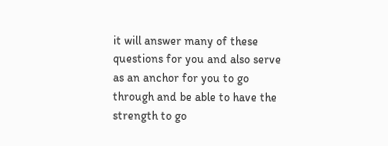it will answer many of these questions for you and also serve as an anchor for you to go through and be able to have the strength to go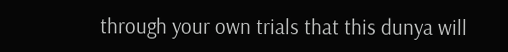through your own trials that this dunya will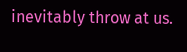inevitably throw at us.